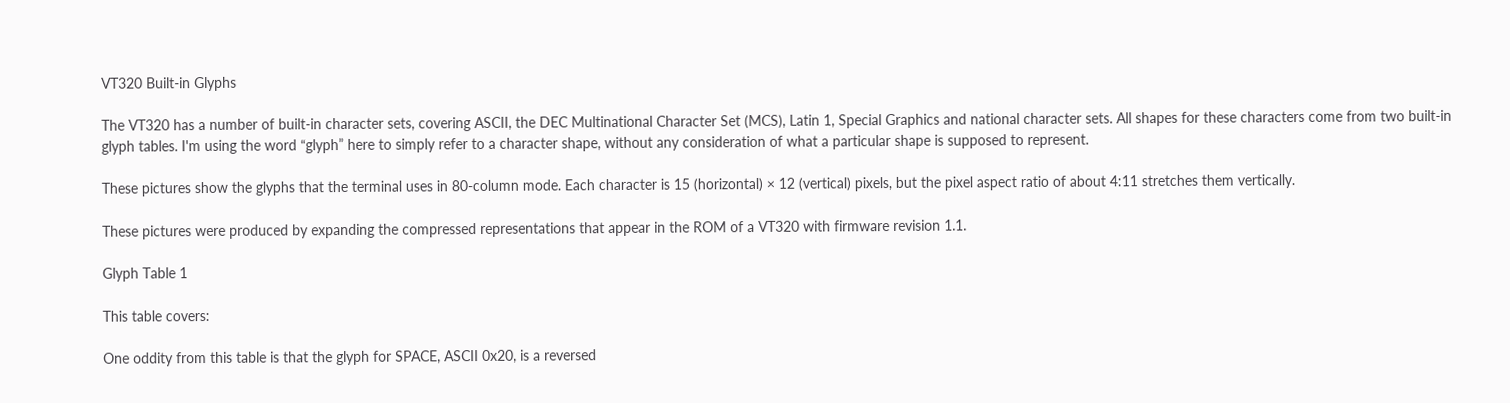VT320 Built-in Glyphs

The VT320 has a number of built-in character sets, covering ASCII, the DEC Multinational Character Set (MCS), Latin 1, Special Graphics and national character sets. All shapes for these characters come from two built-in glyph tables. I'm using the word “glyph” here to simply refer to a character shape, without any consideration of what a particular shape is supposed to represent.

These pictures show the glyphs that the terminal uses in 80-column mode. Each character is 15 (horizontal) × 12 (vertical) pixels, but the pixel aspect ratio of about 4:11 stretches them vertically.

These pictures were produced by expanding the compressed representations that appear in the ROM of a VT320 with firmware revision 1.1.

Glyph Table 1

This table covers:

One oddity from this table is that the glyph for SPACE, ASCII 0x20, is a reversed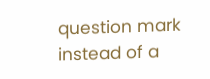question mark instead of a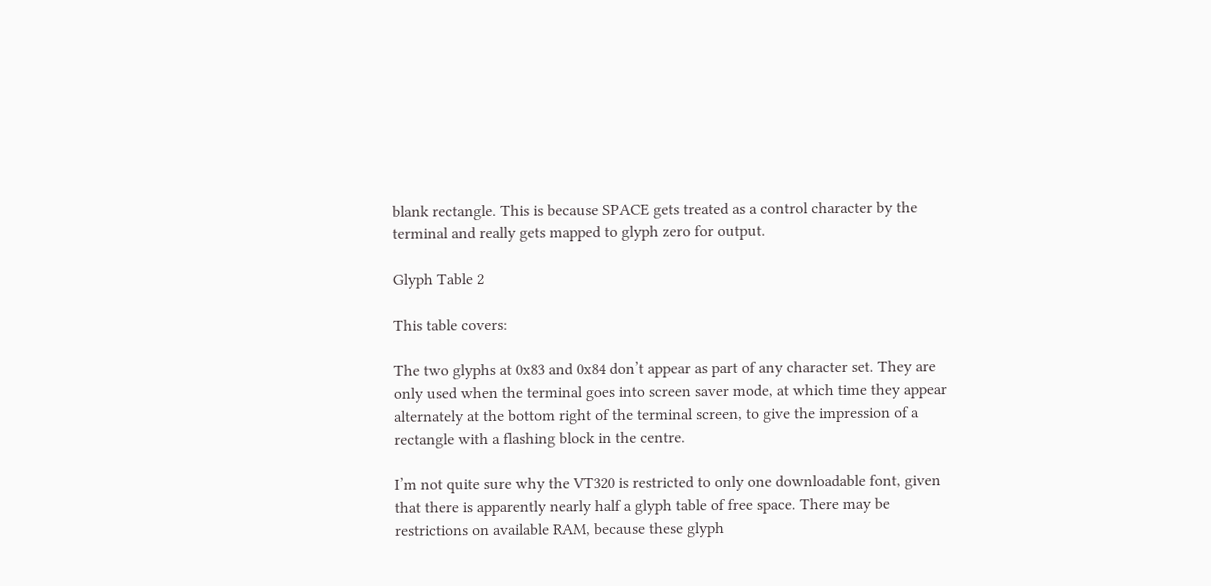blank rectangle. This is because SPACE gets treated as a control character by the terminal and really gets mapped to glyph zero for output.

Glyph Table 2

This table covers:

The two glyphs at 0x83 and 0x84 don’t appear as part of any character set. They are only used when the terminal goes into screen saver mode, at which time they appear alternately at the bottom right of the terminal screen, to give the impression of a rectangle with a flashing block in the centre.

I’m not quite sure why the VT320 is restricted to only one downloadable font, given that there is apparently nearly half a glyph table of free space. There may be restrictions on available RAM, because these glyph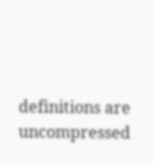definitions are uncompressed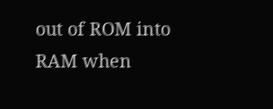out of ROM into RAM when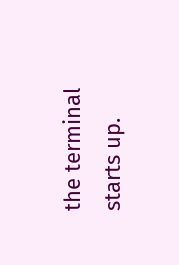the terminal starts up.